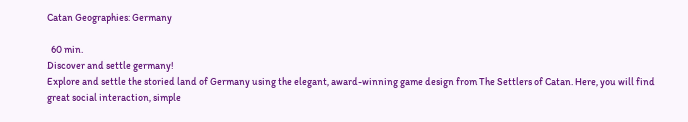Catan Geographies: Germany

  60 min.
Discover and settle germany!
Explore and settle the storied land of Germany using the elegant, award-winning game design from The Settlers of Catan. Here, you will find great social interaction, simple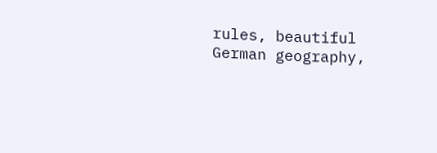rules, beautiful German geography,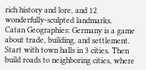rich history and lore, and 12 wonderfully-sculpted landmarks.
Catan Geographies: Germany is a game about trade, building, and settlement. Start with town halls in 3 cities. Then build roads to neighboring cities, where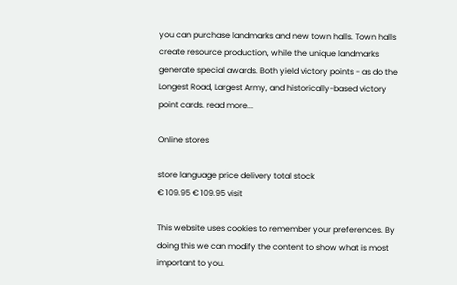you can purchase landmarks and new town halls. Town halls create resource production, while the unique landmarks generate special awards. Both yield victory points - as do the Longest Road, Largest Army, and historically-based victory point cards. read more...

Online stores

store language price delivery total stock
€ 109.95 € 109.95 visit

This website uses cookies to remember your preferences. By doing this we can modify the content to show what is most important to you.